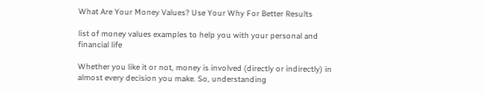What Are Your Money Values? Use Your Why For Better Results

list of money values examples to help you with your personal and financial life

Whether you like it or not, money is involved (directly or indirectly) in almost every decision you make. So, understanding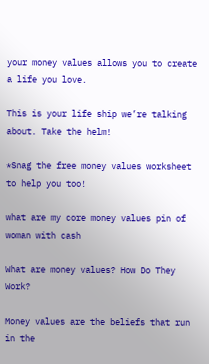your money values allows you to create a life you love.

This is your life ship we’re talking about. Take the helm!

*Snag the free money values worksheet to help you too!

what are my core money values pin of woman with cash

What are money values? How Do They Work?

Money values are the beliefs that run in the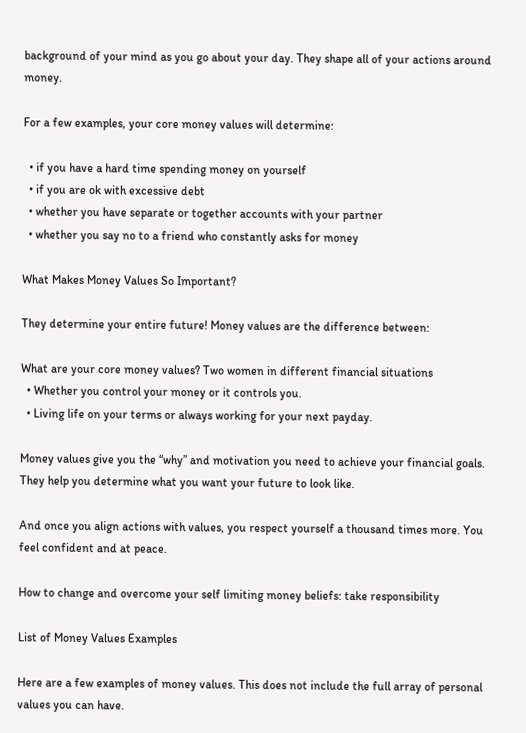background of your mind as you go about your day. They shape all of your actions around money.

For a few examples, your core money values will determine:

  • if you have a hard time spending money on yourself
  • if you are ok with excessive debt
  • whether you have separate or together accounts with your partner
  • whether you say no to a friend who constantly asks for money

What Makes Money Values So Important?

They determine your entire future! Money values are the difference between:

What are your core money values? Two women in different financial situations
  • Whether you control your money or it controls you.
  • Living life on your terms or always working for your next payday.

Money values give you the “why” and motivation you need to achieve your financial goals. They help you determine what you want your future to look like.

And once you align actions with values, you respect yourself a thousand times more. You feel confident and at peace.

How to change and overcome your self limiting money beliefs: take responsibility

List of Money Values Examples

Here are a few examples of money values. This does not include the full array of personal values you can have.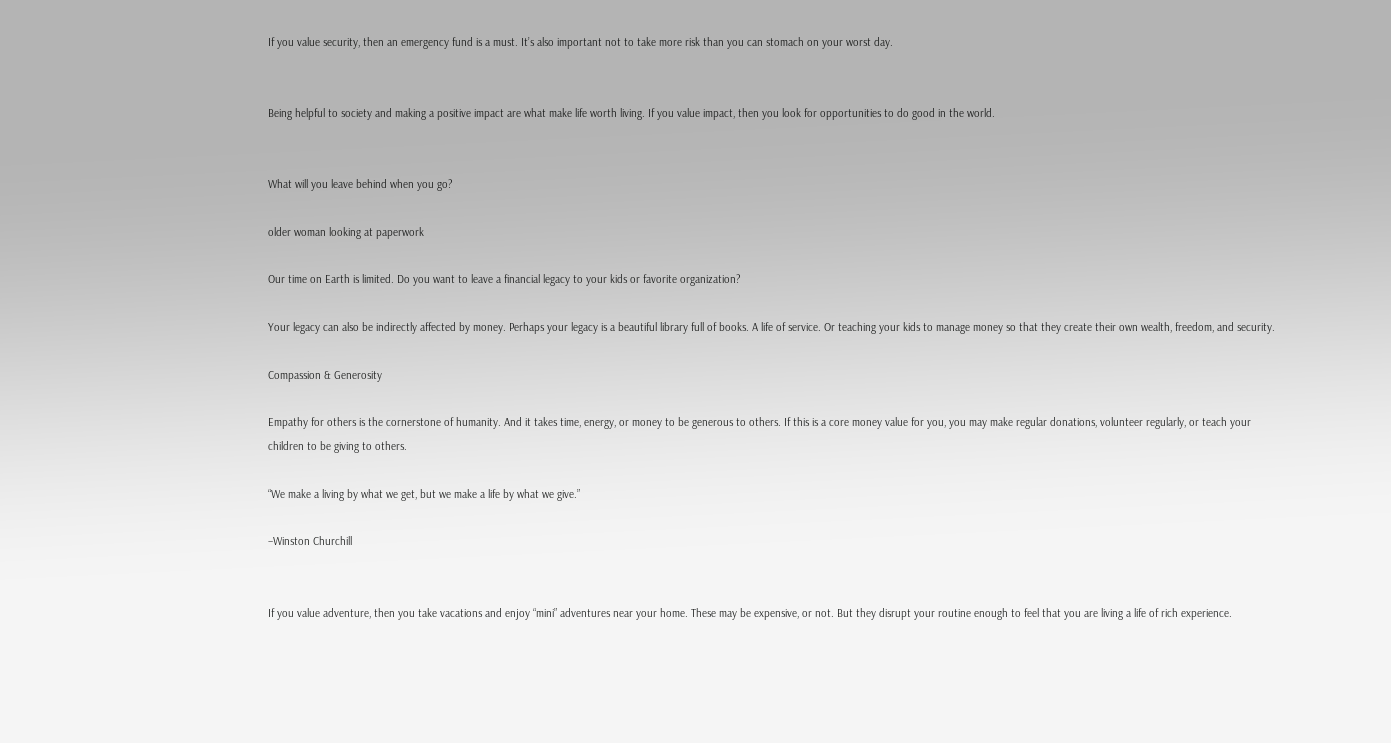If you value security, then an emergency fund is a must. It’s also important not to take more risk than you can stomach on your worst day.


Being helpful to society and making a positive impact are what make life worth living. If you value impact, then you look for opportunities to do good in the world.


What will you leave behind when you go?

older woman looking at paperwork

Our time on Earth is limited. Do you want to leave a financial legacy to your kids or favorite organization?

Your legacy can also be indirectly affected by money. Perhaps your legacy is a beautiful library full of books. A life of service. Or teaching your kids to manage money so that they create their own wealth, freedom, and security.

Compassion & Generosity

Empathy for others is the cornerstone of humanity. And it takes time, energy, or money to be generous to others. If this is a core money value for you, you may make regular donations, volunteer regularly, or teach your children to be giving to others.

“We make a living by what we get, but we make a life by what we give.”

–Winston Churchill


If you value adventure, then you take vacations and enjoy “mini” adventures near your home. These may be expensive, or not. But they disrupt your routine enough to feel that you are living a life of rich experience.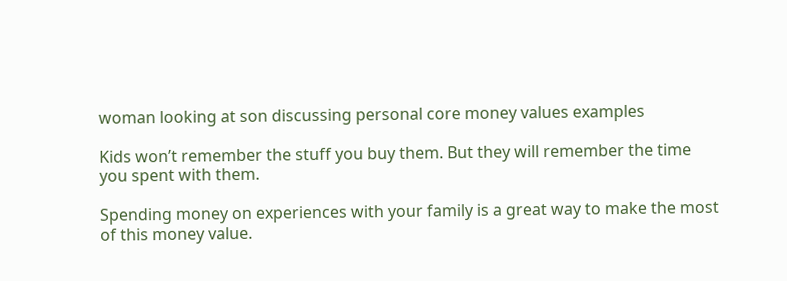woman looking at son discussing personal core money values examples

Kids won’t remember the stuff you buy them. But they will remember the time you spent with them.

Spending money on experiences with your family is a great way to make the most of this money value.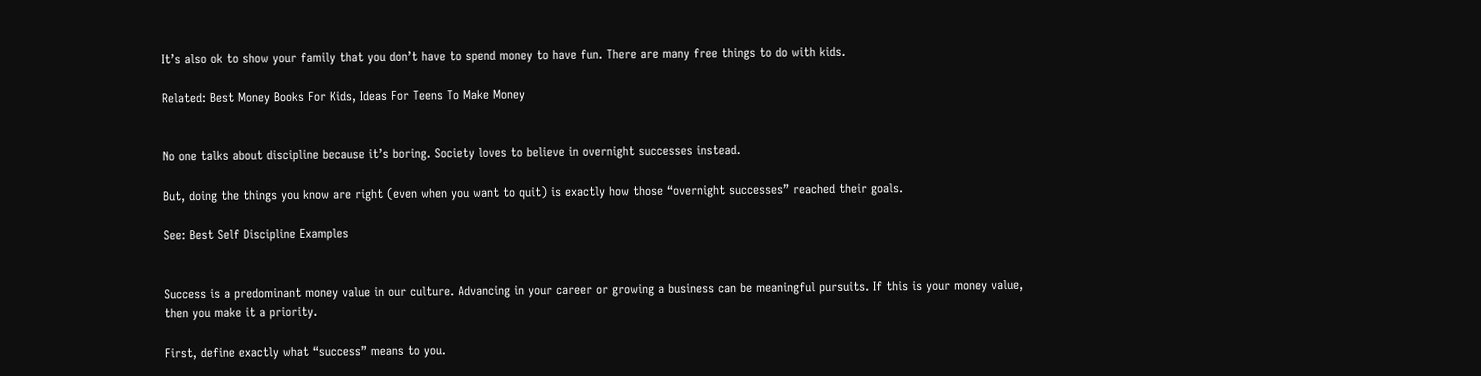It’s also ok to show your family that you don’t have to spend money to have fun. There are many free things to do with kids.

Related: Best Money Books For Kids, Ideas For Teens To Make Money


No one talks about discipline because it’s boring. Society loves to believe in overnight successes instead.

But, doing the things you know are right (even when you want to quit) is exactly how those “overnight successes” reached their goals.

See: Best Self Discipline Examples


Success is a predominant money value in our culture. Advancing in your career or growing a business can be meaningful pursuits. If this is your money value, then you make it a priority.

First, define exactly what “success” means to you.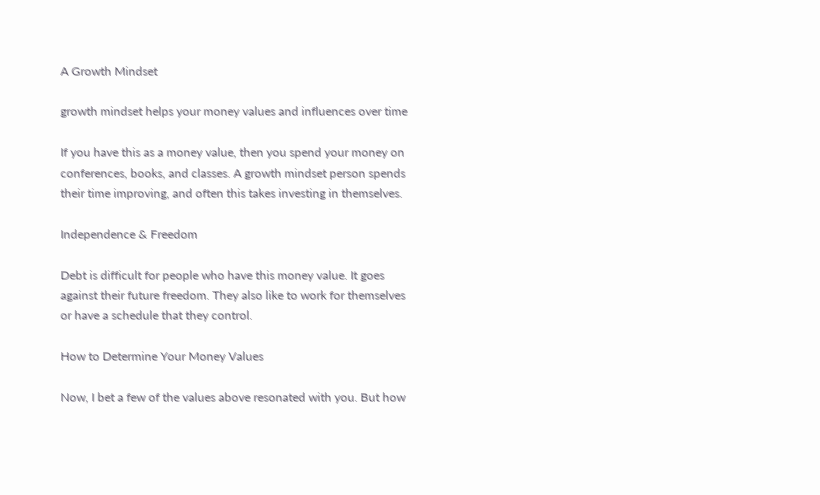A Growth Mindset

growth mindset helps your money values and influences over time

If you have this as a money value, then you spend your money on conferences, books, and classes. A growth mindset person spends their time improving, and often this takes investing in themselves.

Independence & Freedom

Debt is difficult for people who have this money value. It goes against their future freedom. They also like to work for themselves or have a schedule that they control.

How to Determine Your Money Values

Now, I bet a few of the values above resonated with you. But how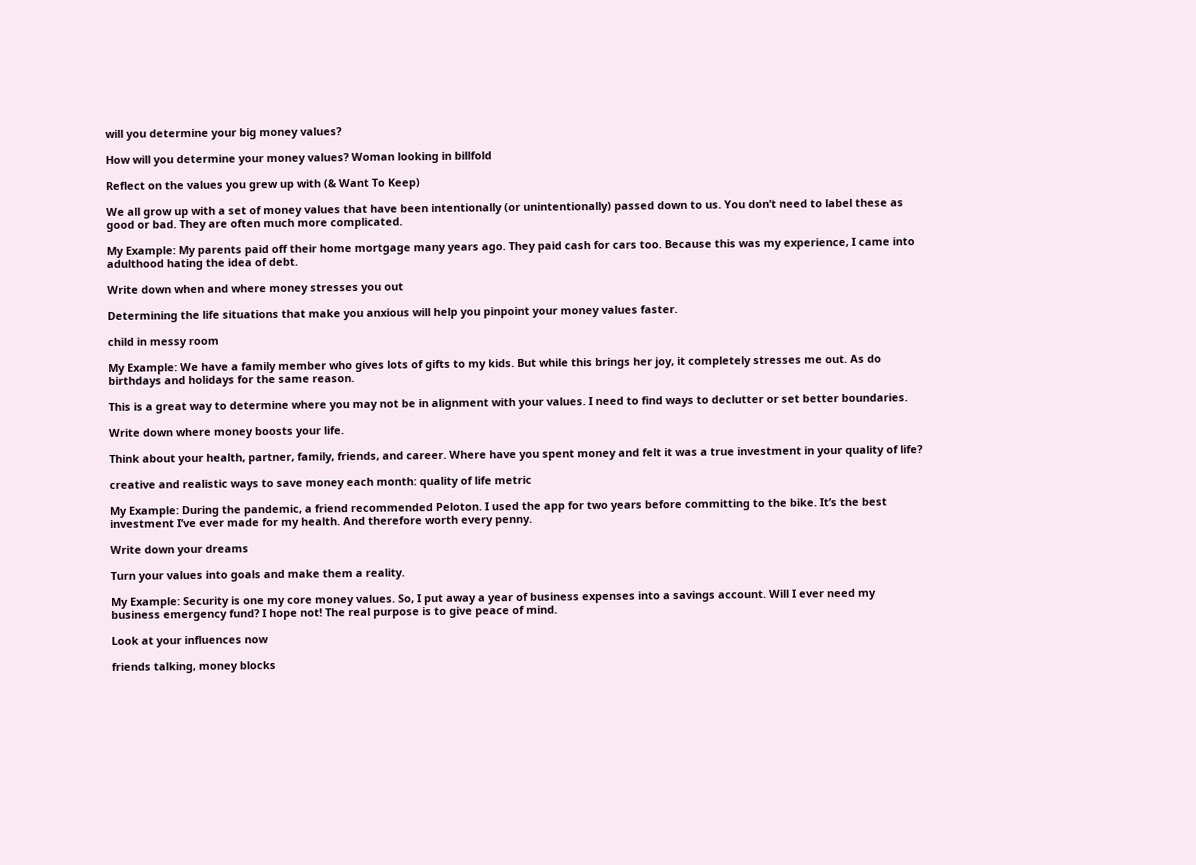will you determine your big money values?

How will you determine your money values? Woman looking in billfold

Reflect on the values you grew up with (& Want To Keep)

We all grow up with a set of money values that have been intentionally (or unintentionally) passed down to us. You don’t need to label these as good or bad. They are often much more complicated.

My Example: My parents paid off their home mortgage many years ago. They paid cash for cars too. Because this was my experience, I came into adulthood hating the idea of debt.

Write down when and where money stresses you out

Determining the life situations that make you anxious will help you pinpoint your money values faster.

child in messy room

My Example: We have a family member who gives lots of gifts to my kids. But while this brings her joy, it completely stresses me out. As do birthdays and holidays for the same reason.

This is a great way to determine where you may not be in alignment with your values. I need to find ways to declutter or set better boundaries.

Write down where money boosts your life.

Think about your health, partner, family, friends, and career. Where have you spent money and felt it was a true investment in your quality of life?

creative and realistic ways to save money each month: quality of life metric

My Example: During the pandemic, a friend recommended Peloton. I used the app for two years before committing to the bike. It’s the best investment I’ve ever made for my health. And therefore worth every penny.

Write down your dreams

Turn your values into goals and make them a reality.

My Example: Security is one my core money values. So, I put away a year of business expenses into a savings account. Will I ever need my business emergency fund? I hope not! The real purpose is to give peace of mind.

Look at your influences now

friends talking, money blocks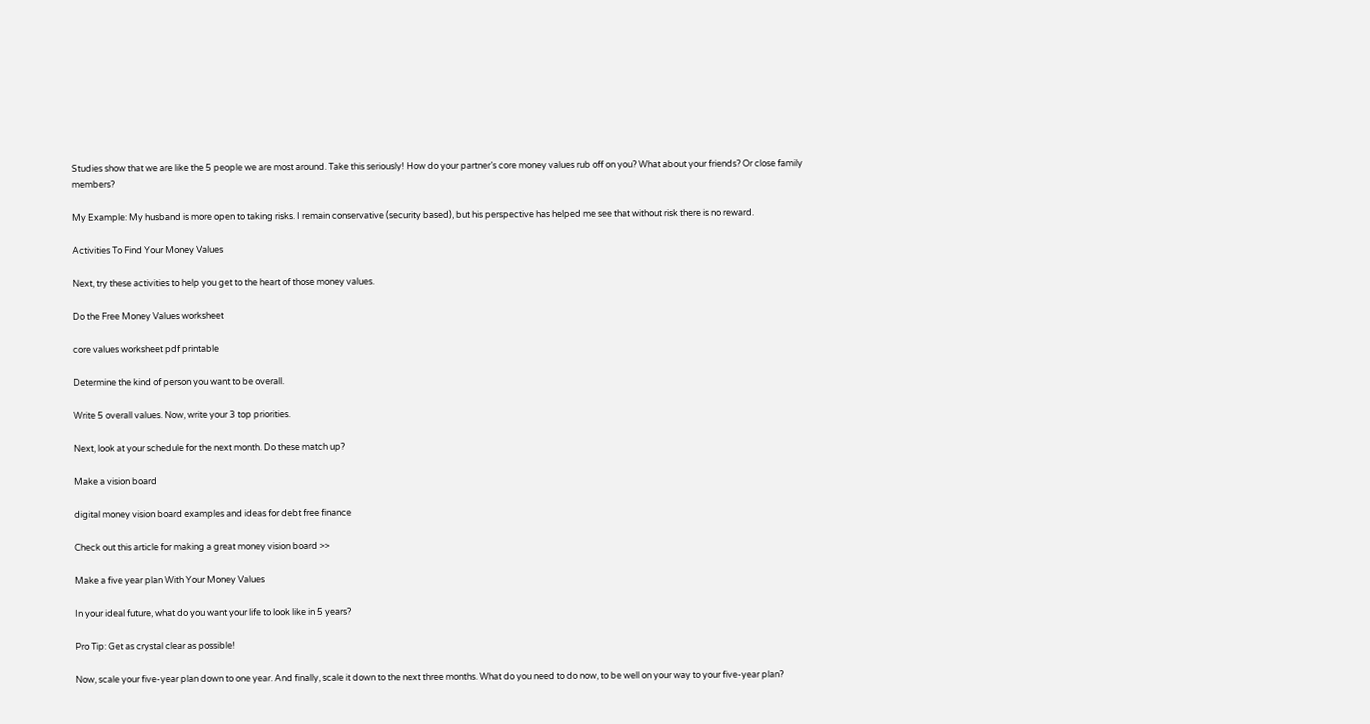Studies show that we are like the 5 people we are most around. Take this seriously! How do your partner’s core money values rub off on you? What about your friends? Or close family members?

My Example: My husband is more open to taking risks. I remain conservative (security based), but his perspective has helped me see that without risk there is no reward.

Activities To Find Your Money Values

Next, try these activities to help you get to the heart of those money values.

Do the Free Money Values worksheet

core values worksheet pdf printable

Determine the kind of person you want to be overall.

Write 5 overall values. Now, write your 3 top priorities.

Next, look at your schedule for the next month. Do these match up?

Make a vision board

digital money vision board examples and ideas for debt free finance

Check out this article for making a great money vision board >>

Make a five year plan With Your Money Values

In your ideal future, what do you want your life to look like in 5 years?

Pro Tip: Get as crystal clear as possible!

Now, scale your five-year plan down to one year. And finally, scale it down to the next three months. What do you need to do now, to be well on your way to your five-year plan?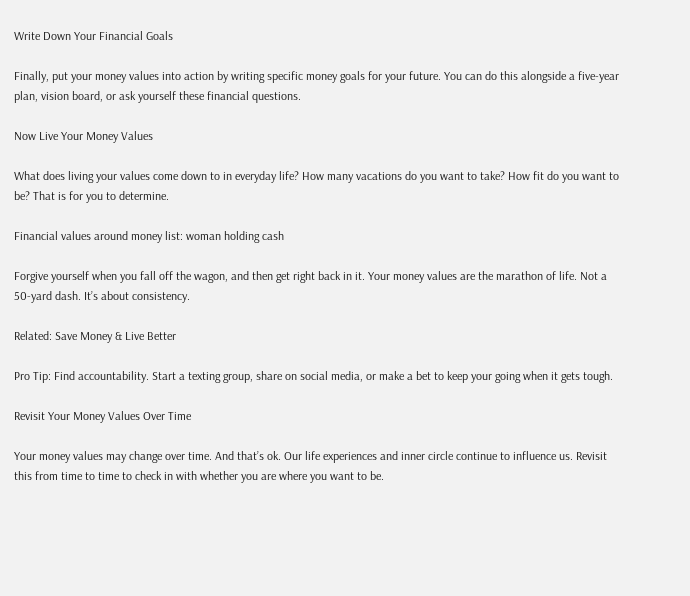Write Down Your Financial Goals

Finally, put your money values into action by writing specific money goals for your future. You can do this alongside a five-year plan, vision board, or ask yourself these financial questions.

Now Live Your Money Values

What does living your values come down to in everyday life? How many vacations do you want to take? How fit do you want to be? That is for you to determine.

Financial values around money list: woman holding cash

Forgive yourself when you fall off the wagon, and then get right back in it. Your money values are the marathon of life. Not a 50-yard dash. It’s about consistency.

Related: Save Money & Live Better

Pro Tip: Find accountability. Start a texting group, share on social media, or make a bet to keep your going when it gets tough.

Revisit Your Money Values Over Time

Your money values may change over time. And that’s ok. Our life experiences and inner circle continue to influence us. Revisit this from time to time to check in with whether you are where you want to be.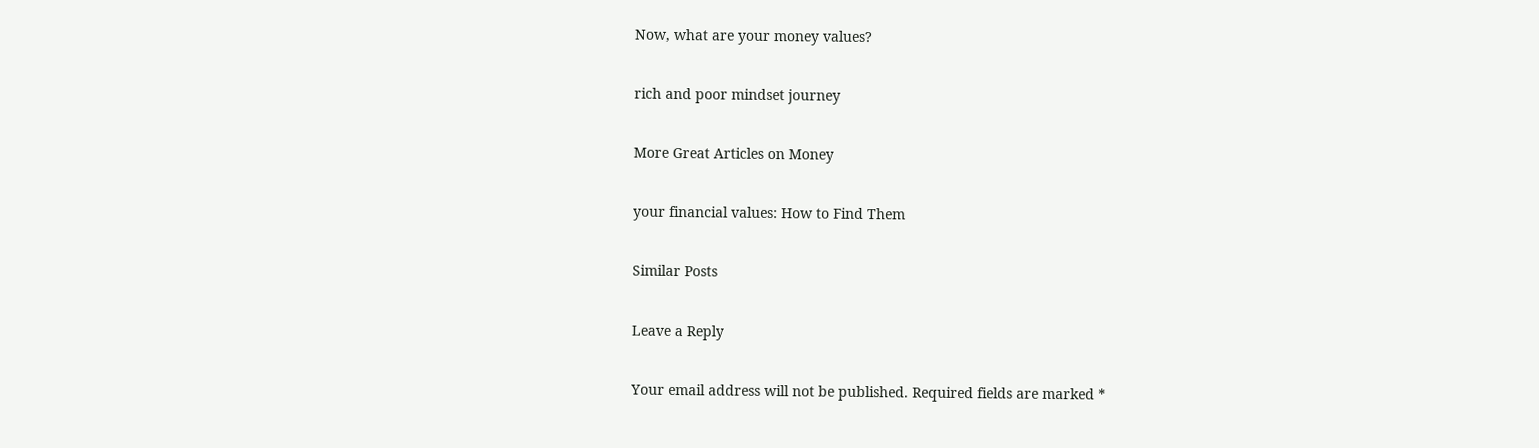Now, what are your money values?

rich and poor mindset journey

More Great Articles on Money

your financial values: How to Find Them

Similar Posts

Leave a Reply

Your email address will not be published. Required fields are marked *